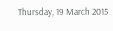Thursday, 19 March 2015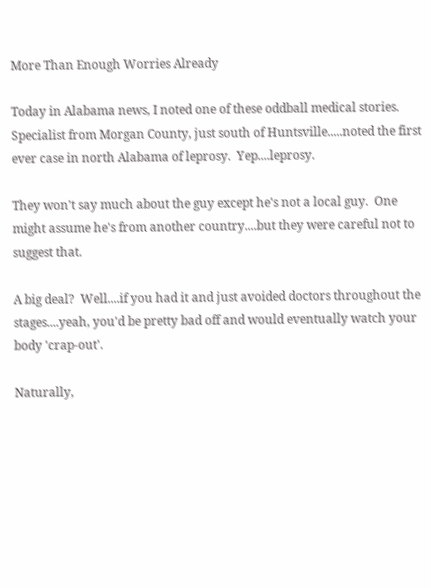More Than Enough Worries Already

Today in Alabama news, I noted one of these oddball medical stories.  Specialist from Morgan County, just south of Huntsville.....noted the first ever case in north Alabama of leprosy.  Yep....leprosy.

They won't say much about the guy except he's not a local guy.  One might assume he's from another country....but they were careful not to suggest that.

A big deal?  Well....if you had it and just avoided doctors throughout the stages....yeah, you'd be pretty bad off and would eventually watch your body 'crap-out'.

Naturally,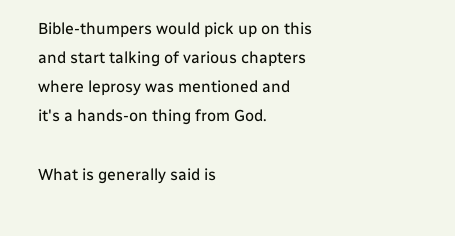Bible-thumpers would pick up on this and start talking of various chapters where leprosy was mentioned and it's a hands-on thing from God.

What is generally said is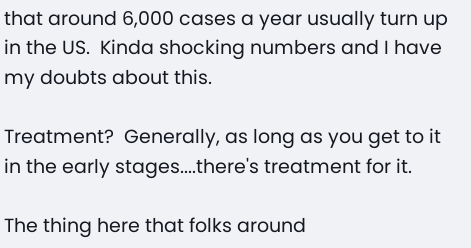that around 6,000 cases a year usually turn up in the US.  Kinda shocking numbers and I have my doubts about this.

Treatment?  Generally, as long as you get to it in the early stages....there's treatment for it.

The thing here that folks around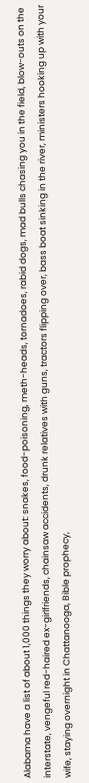Alabama have a list of about 1,000 things they worry about: snakes, food-poisoning, meth-heads, tornadoes, rabid dogs, mad bulls chasing you in the field, blow-outs on the interstate, vengeful red-haired ex-girlfriends, chainsaw accidents, drunk relatives with guns, tractors flipping over, bass boat sinking in the river, ministers hooking up with your wife, staying overnight in Chattanooga, Bible prophecy,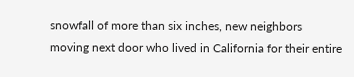snowfall of more than six inches, new neighbors moving next door who lived in California for their entire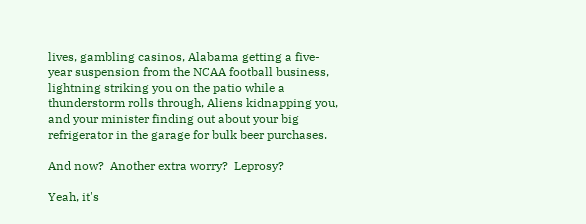lives, gambling casinos, Alabama getting a five-year suspension from the NCAA football business, lightning striking you on the patio while a thunderstorm rolls through, Aliens kidnapping you, and your minister finding out about your big refrigerator in the garage for bulk beer purchases.

And now?  Another extra worry?  Leprosy?

Yeah, it's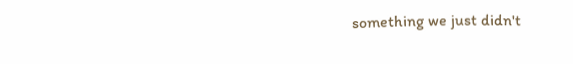something we just didn't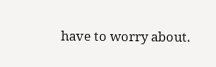have to worry about.